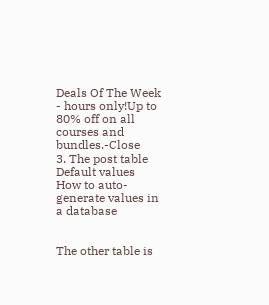Deals Of The Week - hours only!Up to 80% off on all courses and bundles.-Close
3. The post table
Default values
How to auto-generate values in a database


The other table is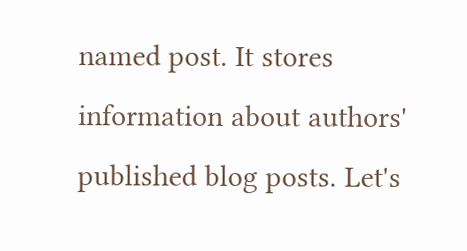named post. It stores information about authors' published blog posts. Let's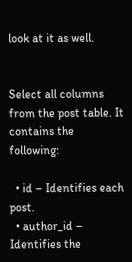look at it as well.


Select all columns from the post table. It contains the following:

  • id – Identifies each post.
  • author_id – Identifies the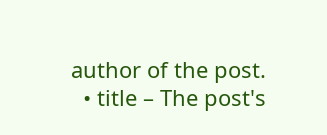author of the post.
  • title – The post's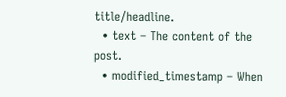title/headline.
  • text – The content of the post.
  • modified_timestamp – When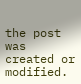the post was created or modified.